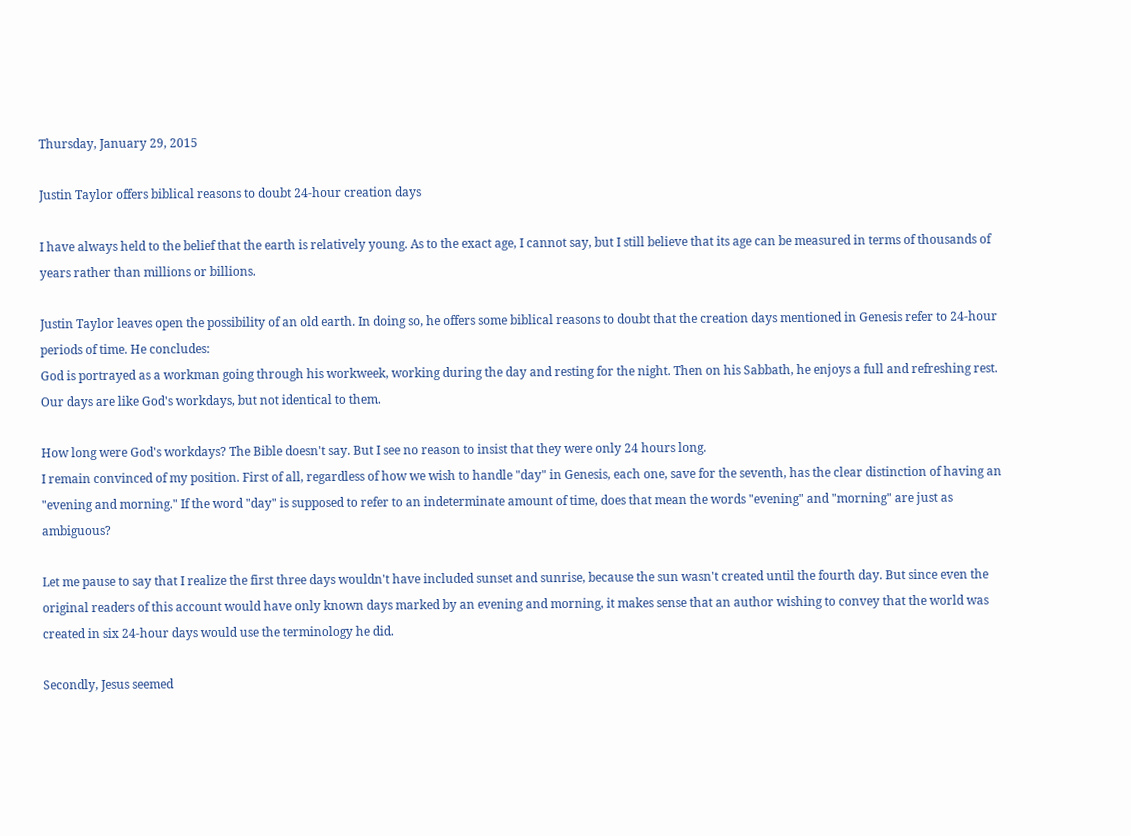Thursday, January 29, 2015

Justin Taylor offers biblical reasons to doubt 24-hour creation days

I have always held to the belief that the earth is relatively young. As to the exact age, I cannot say, but I still believe that its age can be measured in terms of thousands of years rather than millions or billions.

Justin Taylor leaves open the possibility of an old earth. In doing so, he offers some biblical reasons to doubt that the creation days mentioned in Genesis refer to 24-hour periods of time. He concludes:
God is portrayed as a workman going through his workweek, working during the day and resting for the night. Then on his Sabbath, he enjoys a full and refreshing rest. Our days are like God's workdays, but not identical to them.

How long were God's workdays? The Bible doesn't say. But I see no reason to insist that they were only 24 hours long.
I remain convinced of my position. First of all, regardless of how we wish to handle "day" in Genesis, each one, save for the seventh, has the clear distinction of having an "evening and morning." If the word "day" is supposed to refer to an indeterminate amount of time, does that mean the words "evening" and "morning" are just as ambiguous?

Let me pause to say that I realize the first three days wouldn't have included sunset and sunrise, because the sun wasn't created until the fourth day. But since even the original readers of this account would have only known days marked by an evening and morning, it makes sense that an author wishing to convey that the world was created in six 24-hour days would use the terminology he did.

Secondly, Jesus seemed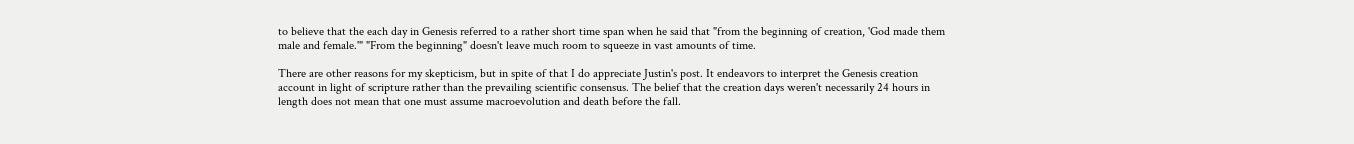to believe that the each day in Genesis referred to a rather short time span when he said that "from the beginning of creation, 'God made them male and female.'" "From the beginning" doesn't leave much room to squeeze in vast amounts of time.

There are other reasons for my skepticism, but in spite of that I do appreciate Justin's post. It endeavors to interpret the Genesis creation account in light of scripture rather than the prevailing scientific consensus. The belief that the creation days weren't necessarily 24 hours in length does not mean that one must assume macroevolution and death before the fall.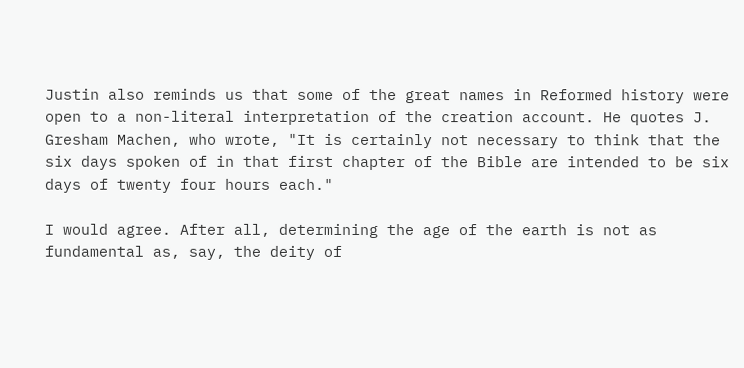Justin also reminds us that some of the great names in Reformed history were open to a non-literal interpretation of the creation account. He quotes J. Gresham Machen, who wrote, "It is certainly not necessary to think that the six days spoken of in that first chapter of the Bible are intended to be six days of twenty four hours each."

I would agree. After all, determining the age of the earth is not as fundamental as, say, the deity of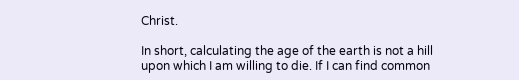Christ.

In short, calculating the age of the earth is not a hill upon which I am willing to die. If I can find common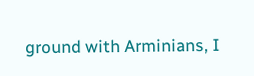ground with Arminians, I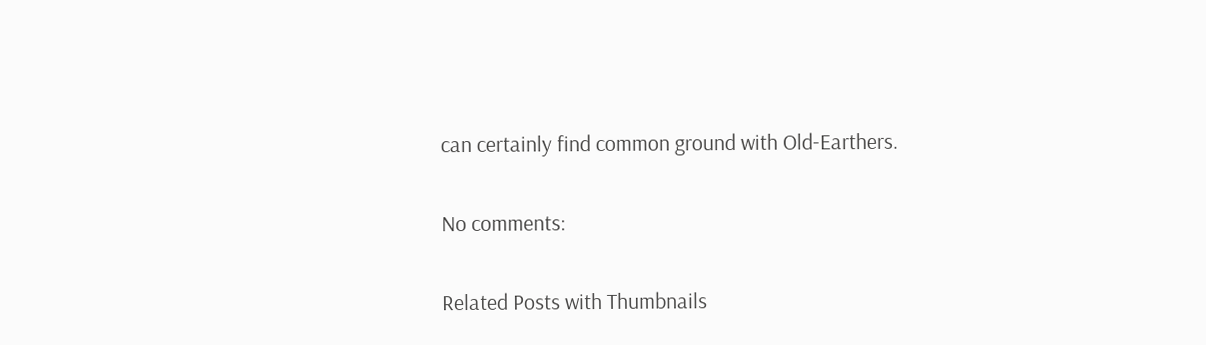can certainly find common ground with Old-Earthers.

No comments:

Related Posts with Thumbnails